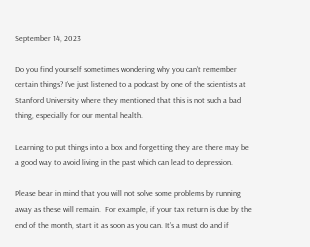September 14, 2023

Do you find yourself sometimes wondering why you can’t remember certain things? I’ve just listened to a podcast by one of the scientists at Stanford University where they mentioned that this is not such a bad thing, especially for our mental health.

Learning to put things into a box and forgetting they are there may be a good way to avoid living in the past which can lead to depression.

Please bear in mind that you will not solve some problems by running away as these will remain.  For example, if your tax return is due by the end of the month, start it as soon as you can. It’s a must do and if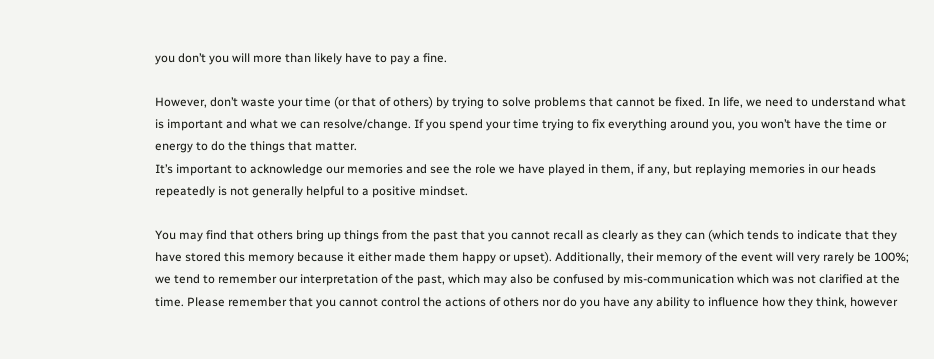you don’t you will more than likely have to pay a fine.

However, don’t waste your time (or that of others) by trying to solve problems that cannot be fixed. In life, we need to understand what is important and what we can resolve/change. If you spend your time trying to fix everything around you, you won’t have the time or energy to do the things that matter.
It’s important to acknowledge our memories and see the role we have played in them, if any, but replaying memories in our heads repeatedly is not generally helpful to a positive mindset.

You may find that others bring up things from the past that you cannot recall as clearly as they can (which tends to indicate that they have stored this memory because it either made them happy or upset). Additionally, their memory of the event will very rarely be 100%; we tend to remember our interpretation of the past, which may also be confused by mis-communication which was not clarified at the time. Please remember that you cannot control the actions of others nor do you have any ability to influence how they think, however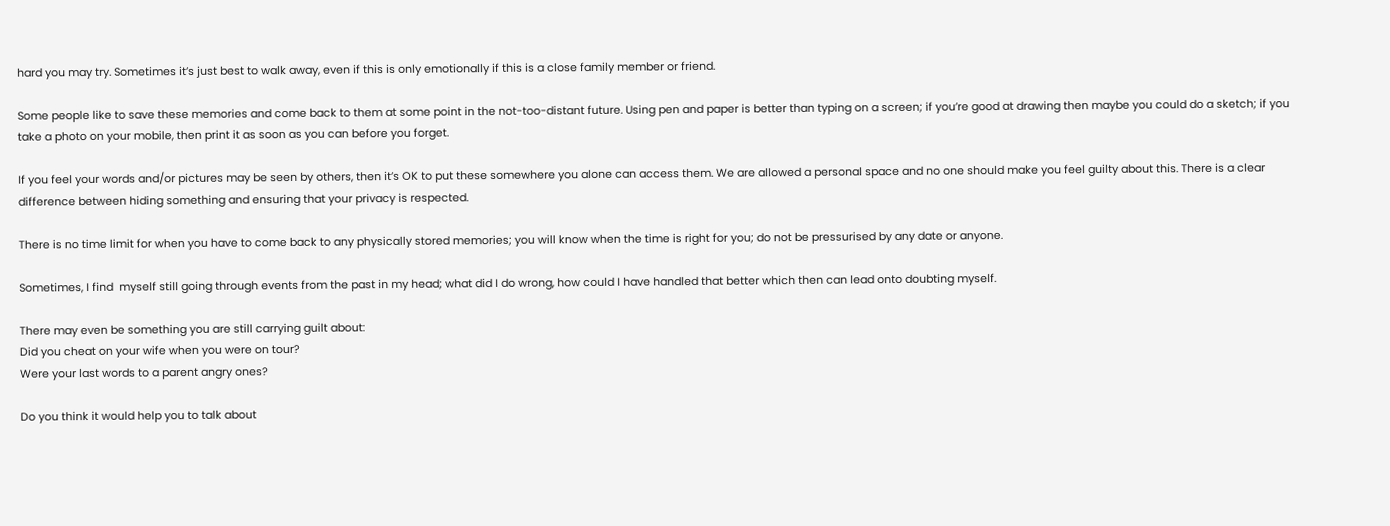hard you may try. Sometimes it’s just best to walk away, even if this is only emotionally if this is a close family member or friend.

Some people like to save these memories and come back to them at some point in the not-too-distant future. Using pen and paper is better than typing on a screen; if you’re good at drawing then maybe you could do a sketch; if you take a photo on your mobile, then print it as soon as you can before you forget.

If you feel your words and/or pictures may be seen by others, then it’s OK to put these somewhere you alone can access them. We are allowed a personal space and no one should make you feel guilty about this. There is a clear difference between hiding something and ensuring that your privacy is respected.

There is no time limit for when you have to come back to any physically stored memories; you will know when the time is right for you; do not be pressurised by any date or anyone.

Sometimes, I find  myself still going through events from the past in my head; what did I do wrong, how could I have handled that better which then can lead onto doubting myself.

There may even be something you are still carrying guilt about:
Did you cheat on your wife when you were on tour?
Were your last words to a parent angry ones?

Do you think it would help you to talk about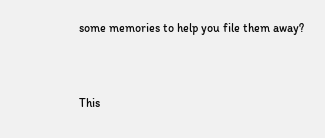some memories to help you file them away?



This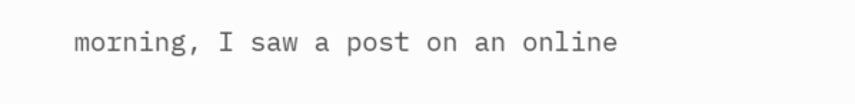morning, I saw a post on an online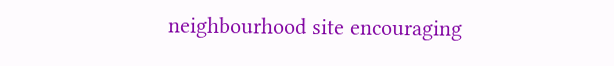neighbourhood site encouraging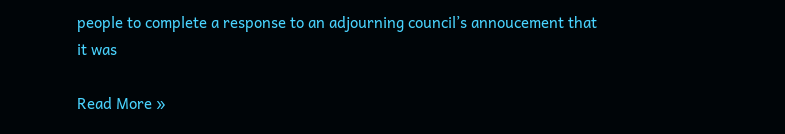people to complete a response to an adjourning council’s annoucement that it was

Read More »